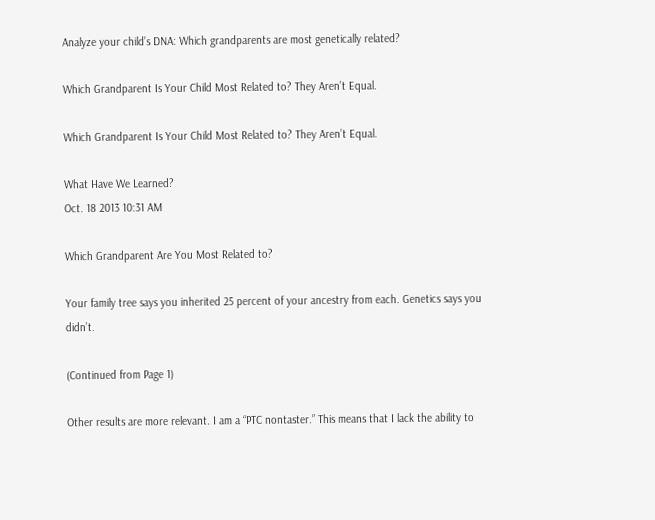Analyze your child’s DNA: Which grandparents are most genetically related?

Which Grandparent Is Your Child Most Related to? They Aren’t Equal.

Which Grandparent Is Your Child Most Related to? They Aren’t Equal.

What Have We Learned?
Oct. 18 2013 10:31 AM

Which Grandparent Are You Most Related to?

Your family tree says you inherited 25 percent of your ancestry from each. Genetics says you didn’t.

(Continued from Page 1)

Other results are more relevant. I am a “PTC nontaster.” This means that I lack the ability to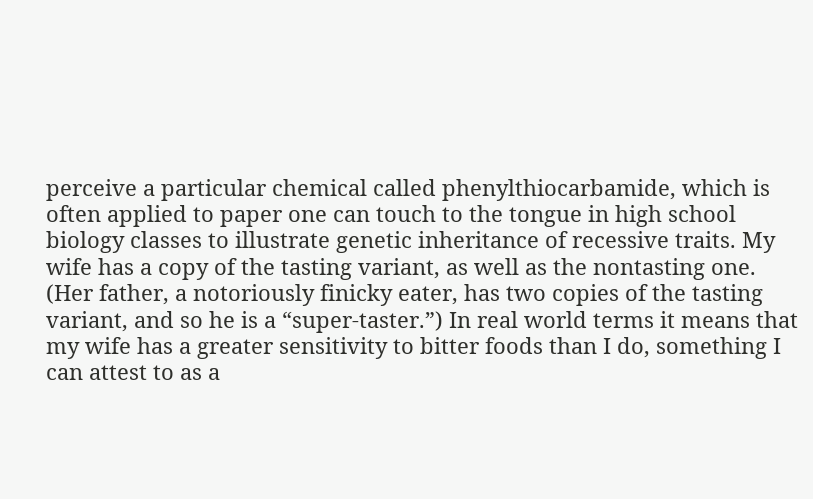perceive a particular chemical called phenylthiocarbamide, which is often applied to paper one can touch to the tongue in high school biology classes to illustrate genetic inheritance of recessive traits. My wife has a copy of the tasting variant, as well as the nontasting one. (Her father, a notoriously finicky eater, has two copies of the tasting variant, and so he is a “super-taster.”) In real world terms it means that my wife has a greater sensitivity to bitter foods than I do, something I can attest to as a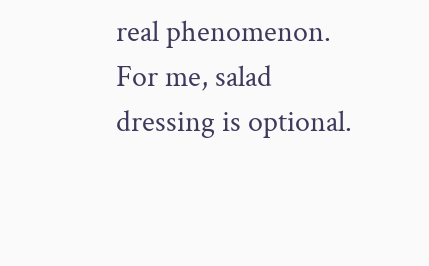real phenomenon. For me, salad dressing is optional.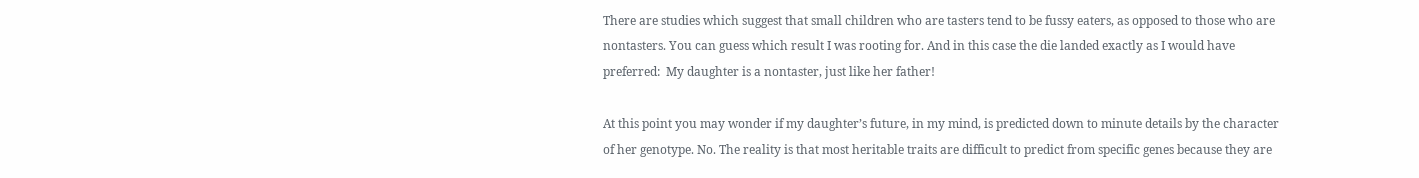There are studies which suggest that small children who are tasters tend to be fussy eaters, as opposed to those who are nontasters. You can guess which result I was rooting for. And in this case the die landed exactly as I would have preferred:  My daughter is a nontaster, just like her father!

At this point you may wonder if my daughter’s future, in my mind, is predicted down to minute details by the character of her genotype. No. The reality is that most heritable traits are difficult to predict from specific genes because they are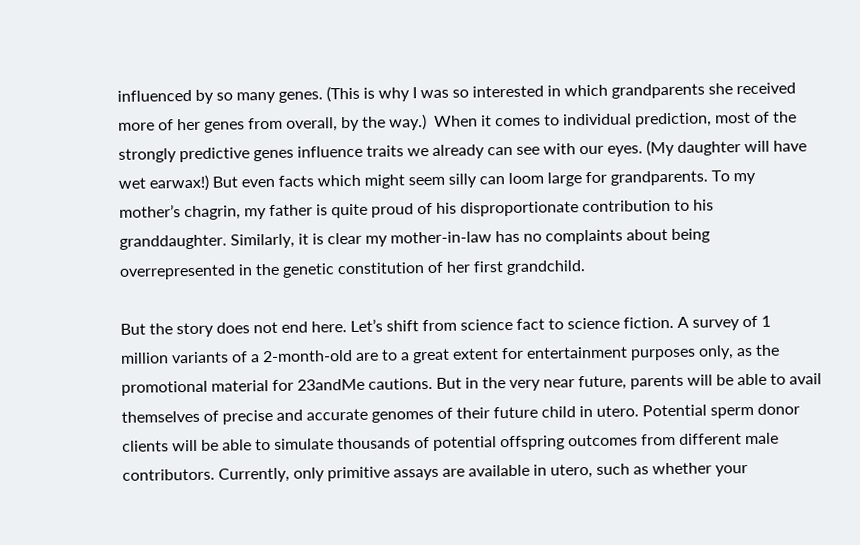influenced by so many genes. (This is why I was so interested in which grandparents she received more of her genes from overall, by the way.)  When it comes to individual prediction, most of the strongly predictive genes influence traits we already can see with our eyes. (My daughter will have wet earwax!) But even facts which might seem silly can loom large for grandparents. To my mother’s chagrin, my father is quite proud of his disproportionate contribution to his granddaughter. Similarly, it is clear my mother-in-law has no complaints about being overrepresented in the genetic constitution of her first grandchild.

But the story does not end here. Let’s shift from science fact to science fiction. A survey of 1 million variants of a 2-month-old are to a great extent for entertainment purposes only, as the promotional material for 23andMe cautions. But in the very near future, parents will be able to avail themselves of precise and accurate genomes of their future child in utero. Potential sperm donor clients will be able to simulate thousands of potential offspring outcomes from different male contributors. Currently, only primitive assays are available in utero, such as whether your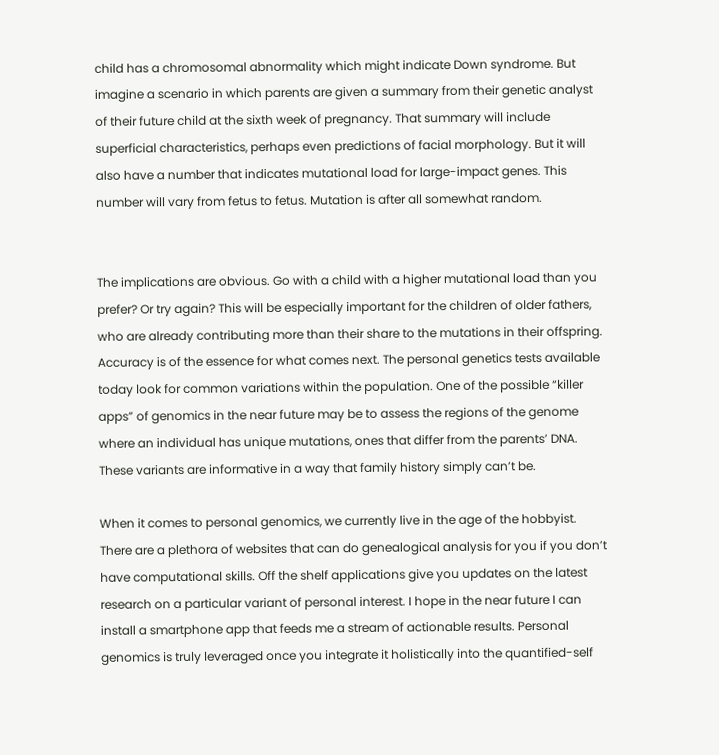child has a chromosomal abnormality which might indicate Down syndrome. But imagine a scenario in which parents are given a summary from their genetic analyst of their future child at the sixth week of pregnancy. That summary will include superficial characteristics, perhaps even predictions of facial morphology. But it will also have a number that indicates mutational load for large-impact genes. This number will vary from fetus to fetus. Mutation is after all somewhat random.


The implications are obvious. Go with a child with a higher mutational load than you prefer? Or try again? This will be especially important for the children of older fathers, who are already contributing more than their share to the mutations in their offspring. Accuracy is of the essence for what comes next. The personal genetics tests available today look for common variations within the population. One of the possible “killer apps” of genomics in the near future may be to assess the regions of the genome where an individual has unique mutations, ones that differ from the parents’ DNA. These variants are informative in a way that family history simply can’t be.

When it comes to personal genomics, we currently live in the age of the hobbyist. There are a plethora of websites that can do genealogical analysis for you if you don’t have computational skills. Off the shelf applications give you updates on the latest research on a particular variant of personal interest. I hope in the near future I can install a smartphone app that feeds me a stream of actionable results. Personal genomics is truly leveraged once you integrate it holistically into the quantified-self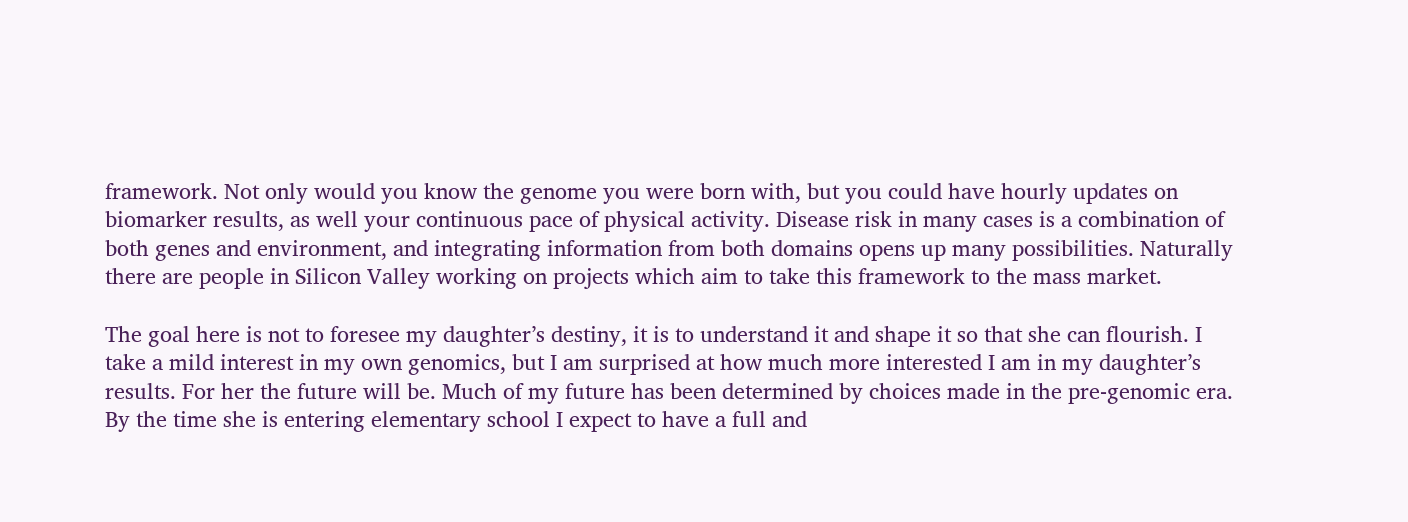framework. Not only would you know the genome you were born with, but you could have hourly updates on biomarker results, as well your continuous pace of physical activity. Disease risk in many cases is a combination of both genes and environment, and integrating information from both domains opens up many possibilities. Naturally there are people in Silicon Valley working on projects which aim to take this framework to the mass market.

The goal here is not to foresee my daughter’s destiny, it is to understand it and shape it so that she can flourish. I take a mild interest in my own genomics, but I am surprised at how much more interested I am in my daughter’s results. For her the future will be. Much of my future has been determined by choices made in the pre-genomic era. By the time she is entering elementary school I expect to have a full and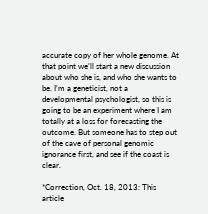accurate copy of her whole genome. At that point we’ll start a new discussion about who she is, and who she wants to be. I’m a geneticist, not a developmental psychologist, so this is going to be an experiment where I am totally at a loss for forecasting the outcome. But someone has to step out of the cave of personal genomic ignorance first, and see if the coast is clear.

*Correction, Oct. 18, 2013: This article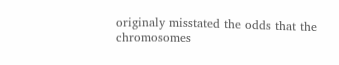originaly misstated the odds that the chromosomes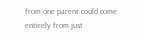from one parent could come entirely from just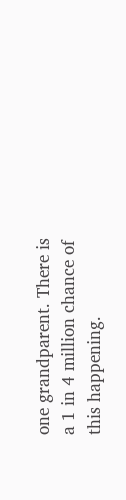one grandparent. There is a 1 in 4 million chance of this happening.